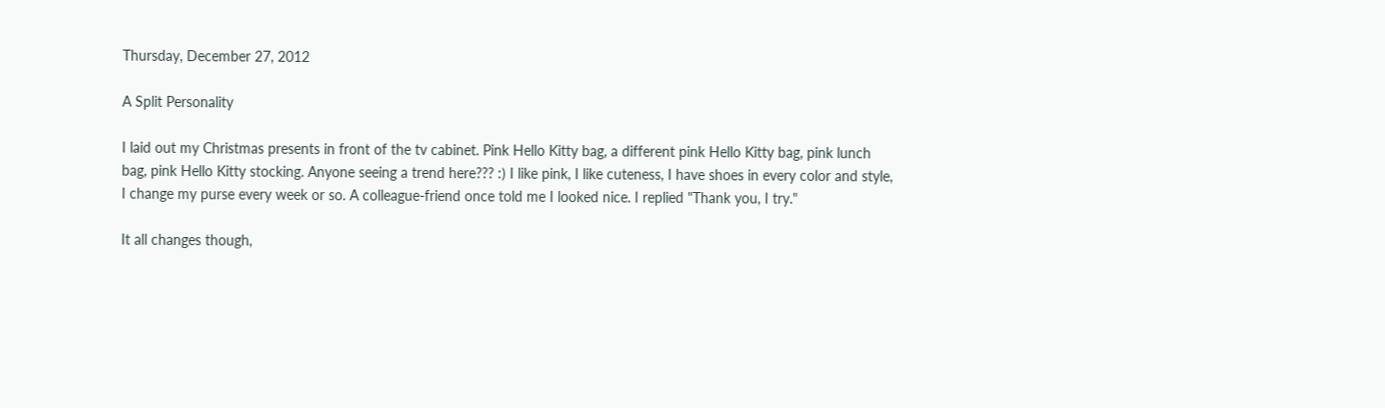Thursday, December 27, 2012

A Split Personality

I laid out my Christmas presents in front of the tv cabinet. Pink Hello Kitty bag, a different pink Hello Kitty bag, pink lunch bag, pink Hello Kitty stocking. Anyone seeing a trend here??? :) I like pink, I like cuteness, I have shoes in every color and style, I change my purse every week or so. A colleague-friend once told me I looked nice. I replied "Thank you, I try."

It all changes though,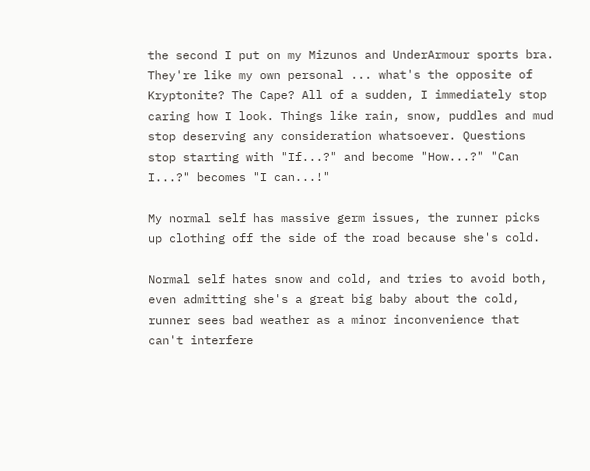the second I put on my Mizunos and UnderArmour sports bra. They're like my own personal ... what's the opposite of Kryptonite? The Cape? All of a sudden, I immediately stop caring how I look. Things like rain, snow, puddles and mud stop deserving any consideration whatsoever. Questions stop starting with "If...?" and become "How...?" "Can I...?" becomes "I can...!"

My normal self has massive germ issues, the runner picks up clothing off the side of the road because she's cold.

Normal self hates snow and cold, and tries to avoid both, even admitting she's a great big baby about the cold, runner sees bad weather as a minor inconvenience that can't interfere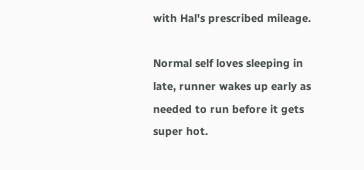with Hal's prescribed mileage.

Normal self loves sleeping in late, runner wakes up early as needed to run before it gets super hot.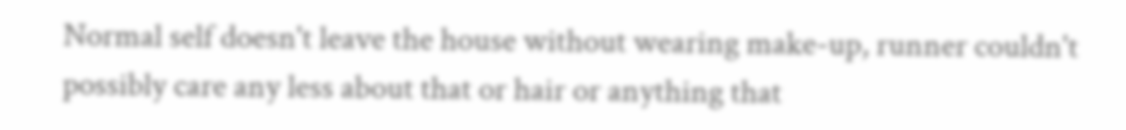Normal self doesn't leave the house without wearing make-up, runner couldn't possibly care any less about that or hair or anything that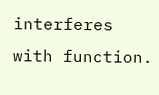interferes with function.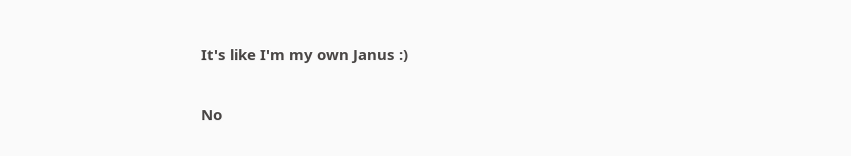It's like I'm my own Janus :)

No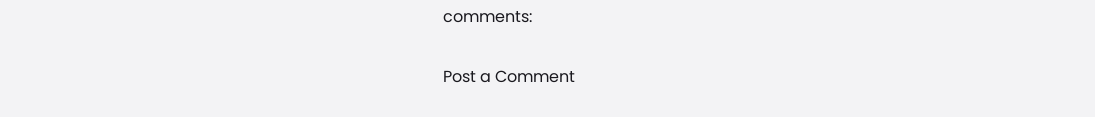comments:

Post a Comment